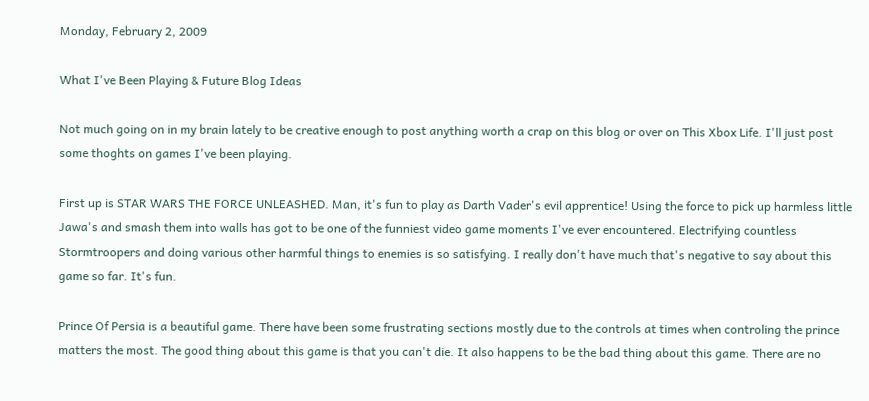Monday, February 2, 2009

What I've Been Playing & Future Blog Ideas

Not much going on in my brain lately to be creative enough to post anything worth a crap on this blog or over on This Xbox Life. I'll just post some thoghts on games I've been playing.

First up is STAR WARS THE FORCE UNLEASHED. Man, it's fun to play as Darth Vader's evil apprentice! Using the force to pick up harmless little Jawa's and smash them into walls has got to be one of the funniest video game moments I've ever encountered. Electrifying countless Stormtroopers and doing various other harmful things to enemies is so satisfying. I really don't have much that's negative to say about this game so far. It's fun.

Prince Of Persia is a beautiful game. There have been some frustrating sections mostly due to the controls at times when controling the prince matters the most. The good thing about this game is that you can't die. It also happens to be the bad thing about this game. There are no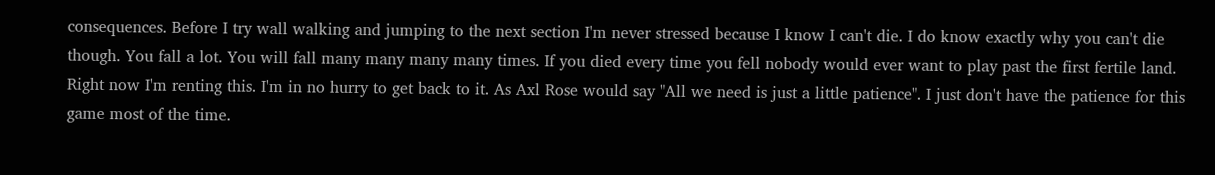consequences. Before I try wall walking and jumping to the next section I'm never stressed because I know I can't die. I do know exactly why you can't die though. You fall a lot. You will fall many many many many times. If you died every time you fell nobody would ever want to play past the first fertile land. Right now I'm renting this. I'm in no hurry to get back to it. As Axl Rose would say "All we need is just a little patience". I just don't have the patience for this game most of the time.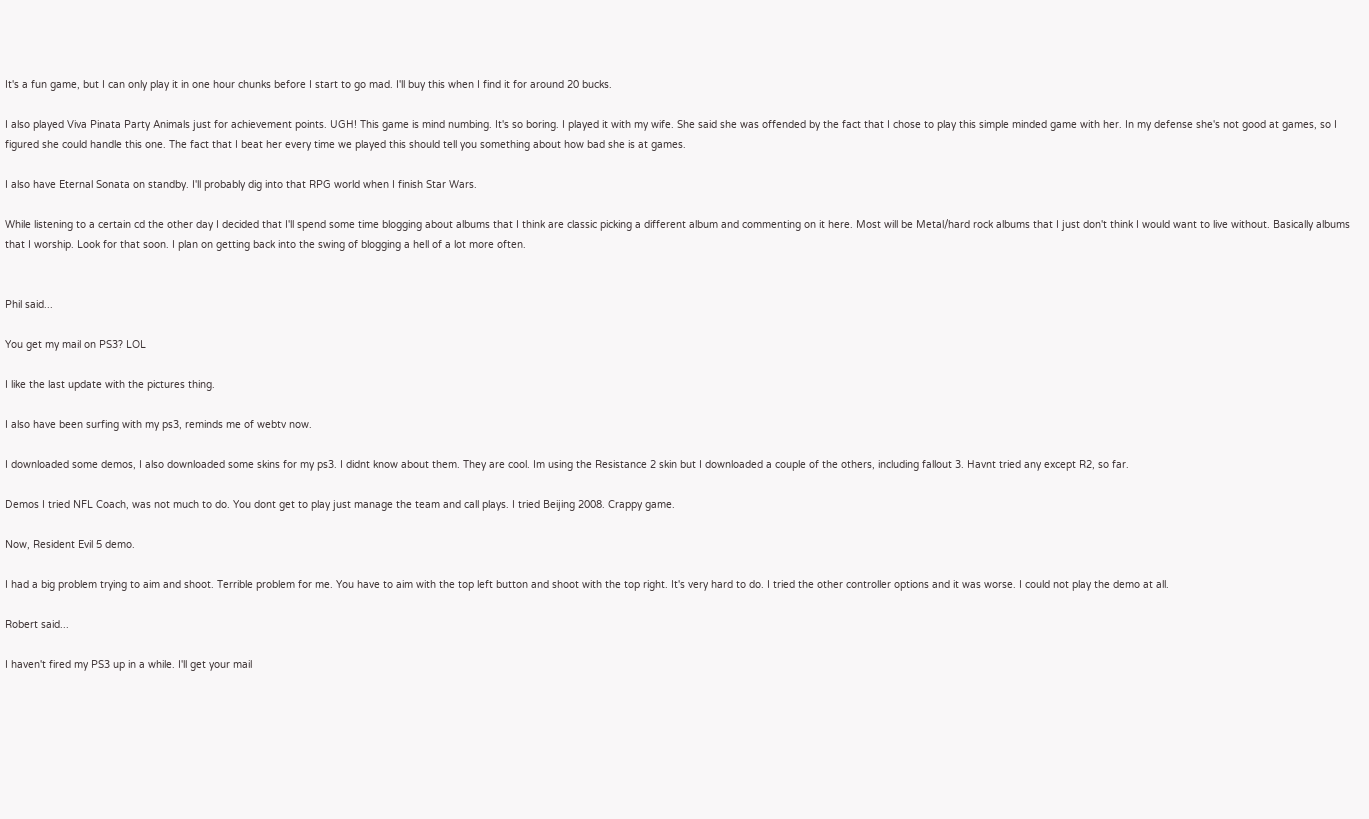It's a fun game, but I can only play it in one hour chunks before I start to go mad. I'll buy this when I find it for around 20 bucks.

I also played Viva Pinata Party Animals just for achievement points. UGH! This game is mind numbing. It's so boring. I played it with my wife. She said she was offended by the fact that I chose to play this simple minded game with her. In my defense she's not good at games, so I figured she could handle this one. The fact that I beat her every time we played this should tell you something about how bad she is at games.

I also have Eternal Sonata on standby. I'll probably dig into that RPG world when I finish Star Wars.

While listening to a certain cd the other day I decided that I'll spend some time blogging about albums that I think are classic picking a different album and commenting on it here. Most will be Metal/hard rock albums that I just don't think I would want to live without. Basically albums that I worship. Look for that soon. I plan on getting back into the swing of blogging a hell of a lot more often.


Phil said...

You get my mail on PS3? LOL

I like the last update with the pictures thing.

I also have been surfing with my ps3, reminds me of webtv now.

I downloaded some demos, I also downloaded some skins for my ps3. I didnt know about them. They are cool. Im using the Resistance 2 skin but I downloaded a couple of the others, including fallout 3. Havnt tried any except R2, so far.

Demos I tried NFL Coach, was not much to do. You dont get to play just manage the team and call plays. I tried Beijing 2008. Crappy game.

Now, Resident Evil 5 demo.

I had a big problem trying to aim and shoot. Terrible problem for me. You have to aim with the top left button and shoot with the top right. It's very hard to do. I tried the other controller options and it was worse. I could not play the demo at all.

Robert said...

I haven't fired my PS3 up in a while. I'll get your mail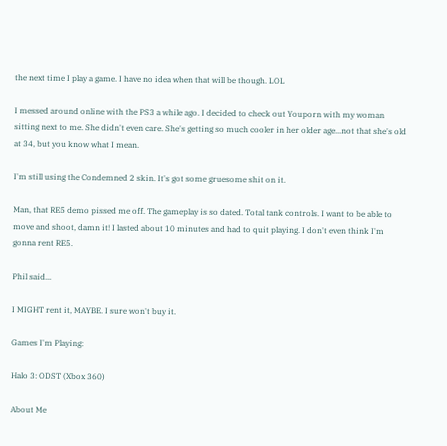the next time I play a game. I have no idea when that will be though. LOL

I messed around online with the PS3 a while ago. I decided to check out Youporn with my woman sitting next to me. She didn't even care. She's getting so much cooler in her older age...not that she's old at 34, but you know what I mean.

I'm still using the Condemned 2 skin. It's got some gruesome shit on it.

Man, that RE5 demo pissed me off. The gameplay is so dated. Total tank controls. I want to be able to move and shoot, damn it! I lasted about 10 minutes and had to quit playing. I don't even think I'm gonna rent RE5.

Phil said...

I MIGHT rent it, MAYBE. I sure won't buy it.

Games I'm Playing:

Halo 3: ODST (Xbox 360)

About Me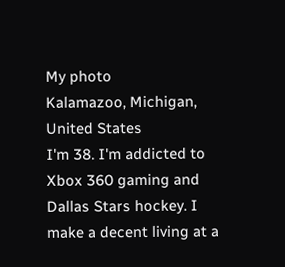My photo
Kalamazoo, Michigan, United States
I'm 38. I'm addicted to Xbox 360 gaming and Dallas Stars hockey. I make a decent living at a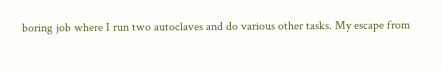boring job where I run two autoclaves and do various other tasks. My escape from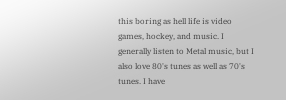this boring as hell life is video games, hockey, and music. I generally listen to Metal music, but I also love 80's tunes as well as 70's tunes. I have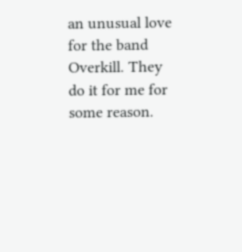an unusual love for the band Overkill. They do it for me for some reason.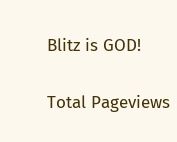Blitz is GOD!

Total Pageviews